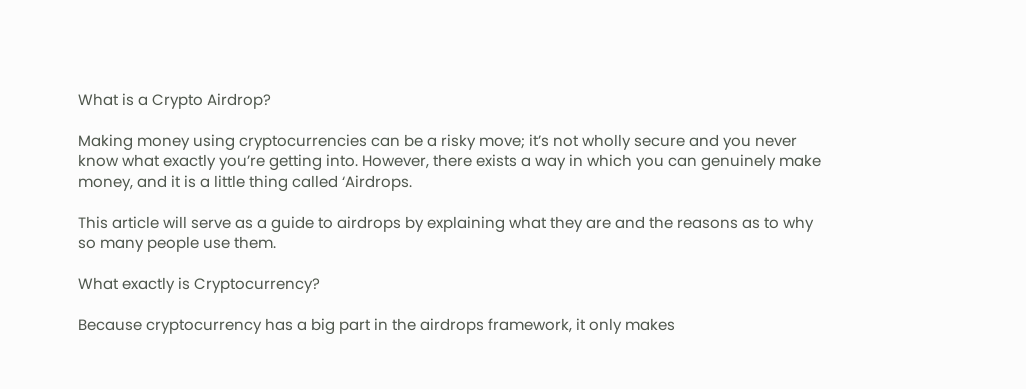What is a Crypto Airdrop?

Making money using cryptocurrencies can be a risky move; it’s not wholly secure and you never know what exactly you’re getting into. However, there exists a way in which you can genuinely make money, and it is a little thing called ‘Airdrops.

This article will serve as a guide to airdrops by explaining what they are and the reasons as to why so many people use them.

What exactly is Cryptocurrency?

Because cryptocurrency has a big part in the airdrops framework, it only makes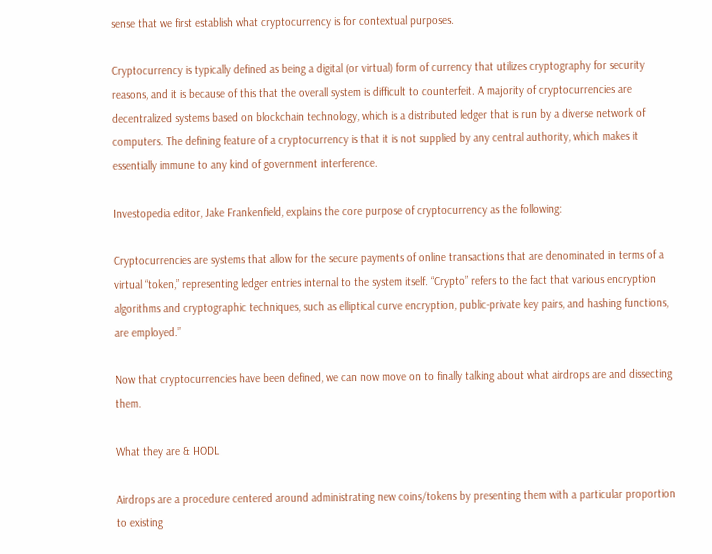sense that we first establish what cryptocurrency is for contextual purposes.

Cryptocurrency is typically defined as being a digital (or virtual) form of currency that utilizes cryptography for security reasons, and it is because of this that the overall system is difficult to counterfeit. A majority of cryptocurrencies are decentralized systems based on blockchain technology, which is a distributed ledger that is run by a diverse network of computers. The defining feature of a cryptocurrency is that it is not supplied by any central authority, which makes it essentially immune to any kind of government interference.

Investopedia editor, Jake Frankenfield, explains the core purpose of cryptocurrency as the following:

Cryptocurrencies are systems that allow for the secure payments of online transactions that are denominated in terms of a virtual “token,” representing ledger entries internal to the system itself. “Crypto” refers to the fact that various encryption algorithms and cryptographic techniques, such as elliptical curve encryption, public-private key pairs, and hashing functions, are employed.”

Now that cryptocurrencies have been defined, we can now move on to finally talking about what airdrops are and dissecting them.

What they are & HODL

Airdrops are a procedure centered around administrating new coins/tokens by presenting them with a particular proportion to existing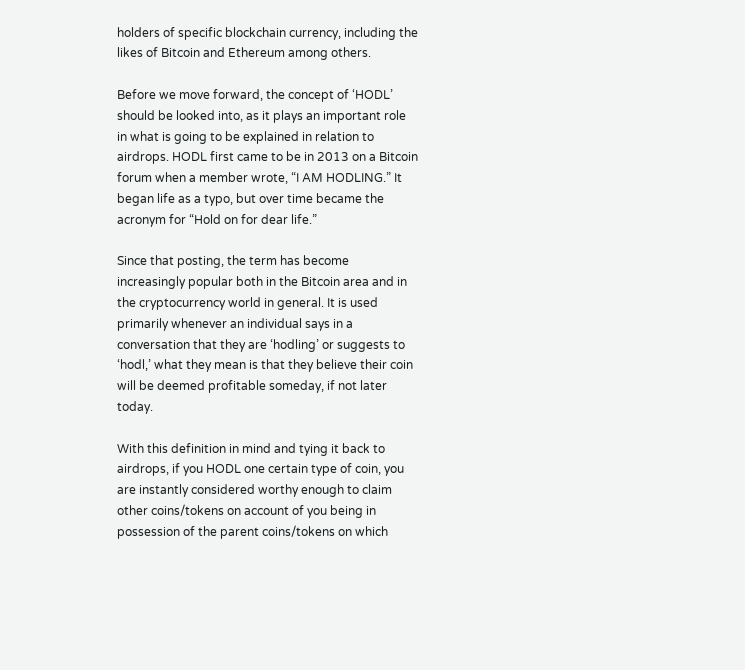holders of specific blockchain currency, including the likes of Bitcoin and Ethereum among others.

Before we move forward, the concept of ‘HODL’ should be looked into, as it plays an important role in what is going to be explained in relation to airdrops. HODL first came to be in 2013 on a Bitcoin forum when a member wrote, “I AM HODLING.” It began life as a typo, but over time became the acronym for “Hold on for dear life.”

Since that posting, the term has become increasingly popular both in the Bitcoin area and in the cryptocurrency world in general. It is used primarily whenever an individual says in a conversation that they are ‘hodling’ or suggests to ‘hodl,’ what they mean is that they believe their coin will be deemed profitable someday, if not later today.

With this definition in mind and tying it back to airdrops, if you HODL one certain type of coin, you are instantly considered worthy enough to claim other coins/tokens on account of you being in possession of the parent coins/tokens on which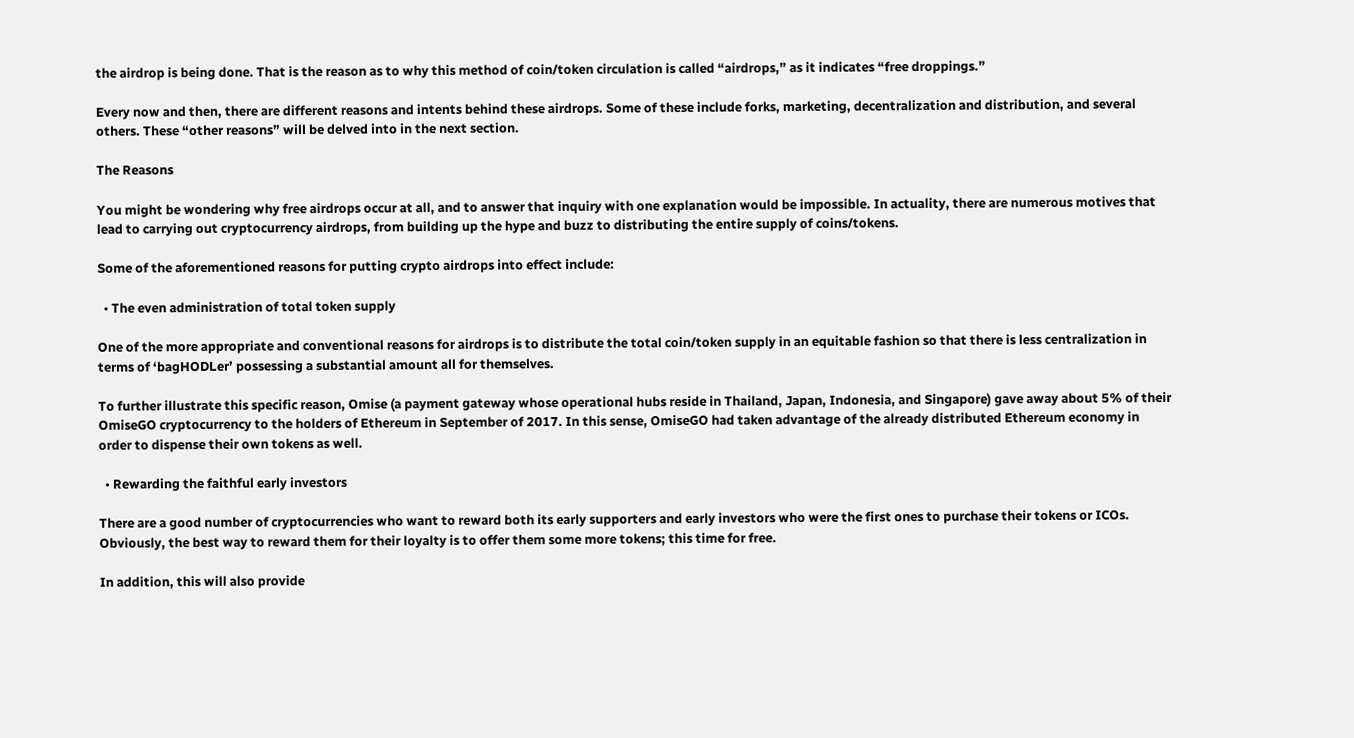the airdrop is being done. That is the reason as to why this method of coin/token circulation is called “airdrops,” as it indicates “free droppings.”

Every now and then, there are different reasons and intents behind these airdrops. Some of these include forks, marketing, decentralization and distribution, and several others. These “other reasons” will be delved into in the next section.

The Reasons

You might be wondering why free airdrops occur at all, and to answer that inquiry with one explanation would be impossible. In actuality, there are numerous motives that lead to carrying out cryptocurrency airdrops, from building up the hype and buzz to distributing the entire supply of coins/tokens.

Some of the aforementioned reasons for putting crypto airdrops into effect include:

  • The even administration of total token supply

One of the more appropriate and conventional reasons for airdrops is to distribute the total coin/token supply in an equitable fashion so that there is less centralization in terms of ‘bagHODLer’ possessing a substantial amount all for themselves.

To further illustrate this specific reason, Omise (a payment gateway whose operational hubs reside in Thailand, Japan, Indonesia, and Singapore) gave away about 5% of their OmiseGO cryptocurrency to the holders of Ethereum in September of 2017. In this sense, OmiseGO had taken advantage of the already distributed Ethereum economy in order to dispense their own tokens as well.

  • Rewarding the faithful early investors

There are a good number of cryptocurrencies who want to reward both its early supporters and early investors who were the first ones to purchase their tokens or ICOs. Obviously, the best way to reward them for their loyalty is to offer them some more tokens; this time for free.

In addition, this will also provide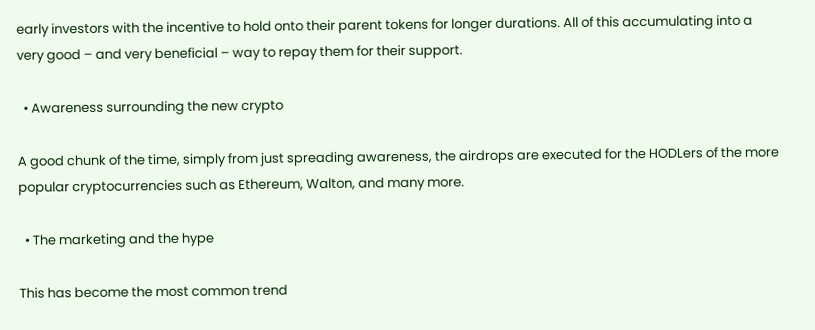early investors with the incentive to hold onto their parent tokens for longer durations. All of this accumulating into a very good – and very beneficial – way to repay them for their support.

  • Awareness surrounding the new crypto

A good chunk of the time, simply from just spreading awareness, the airdrops are executed for the HODLers of the more popular cryptocurrencies such as Ethereum, Walton, and many more.

  • The marketing and the hype

This has become the most common trend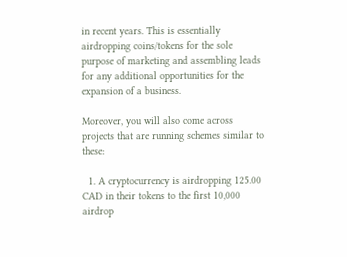in recent years. This is essentially airdropping coins/tokens for the sole purpose of marketing and assembling leads for any additional opportunities for the expansion of a business.

Moreover, you will also come across projects that are running schemes similar to these:

  1. A cryptocurrency is airdropping 125.00 CAD in their tokens to the first 10,000 airdrop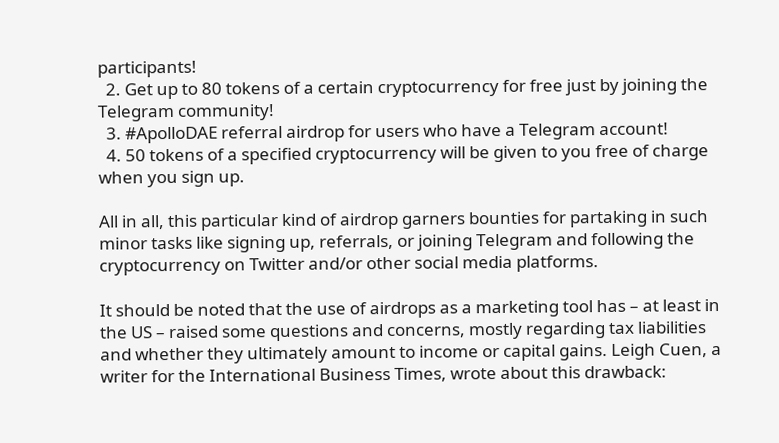participants!
  2. Get up to 80 tokens of a certain cryptocurrency for free just by joining the Telegram community!
  3. #ApolloDAE referral airdrop for users who have a Telegram account!
  4. 50 tokens of a specified cryptocurrency will be given to you free of charge when you sign up.

All in all, this particular kind of airdrop garners bounties for partaking in such minor tasks like signing up, referrals, or joining Telegram and following the cryptocurrency on Twitter and/or other social media platforms.

It should be noted that the use of airdrops as a marketing tool has – at least in the US – raised some questions and concerns, mostly regarding tax liabilities and whether they ultimately amount to income or capital gains. Leigh Cuen, a writer for the International Business Times, wrote about this drawback: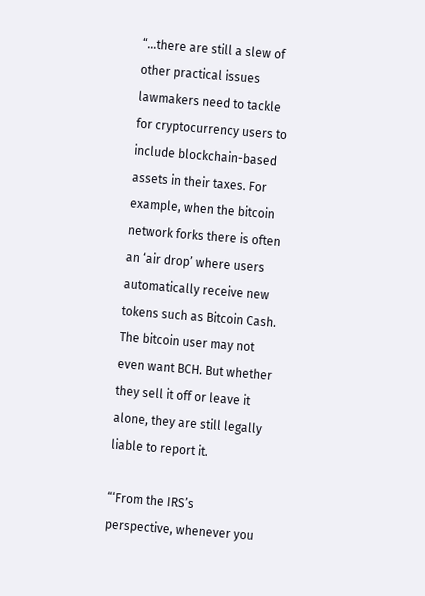“…there are still a slew of other practical issues lawmakers need to tackle for cryptocurrency users to include blockchain-based assets in their taxes. For example, when the bitcoin network forks there is often an ‘air drop’ where users automatically receive new tokens such as Bitcoin Cash. The bitcoin user may not even want BCH. But whether they sell it off or leave it alone, they are still legally liable to report it.

“‘From the IRS’s perspective, whenever you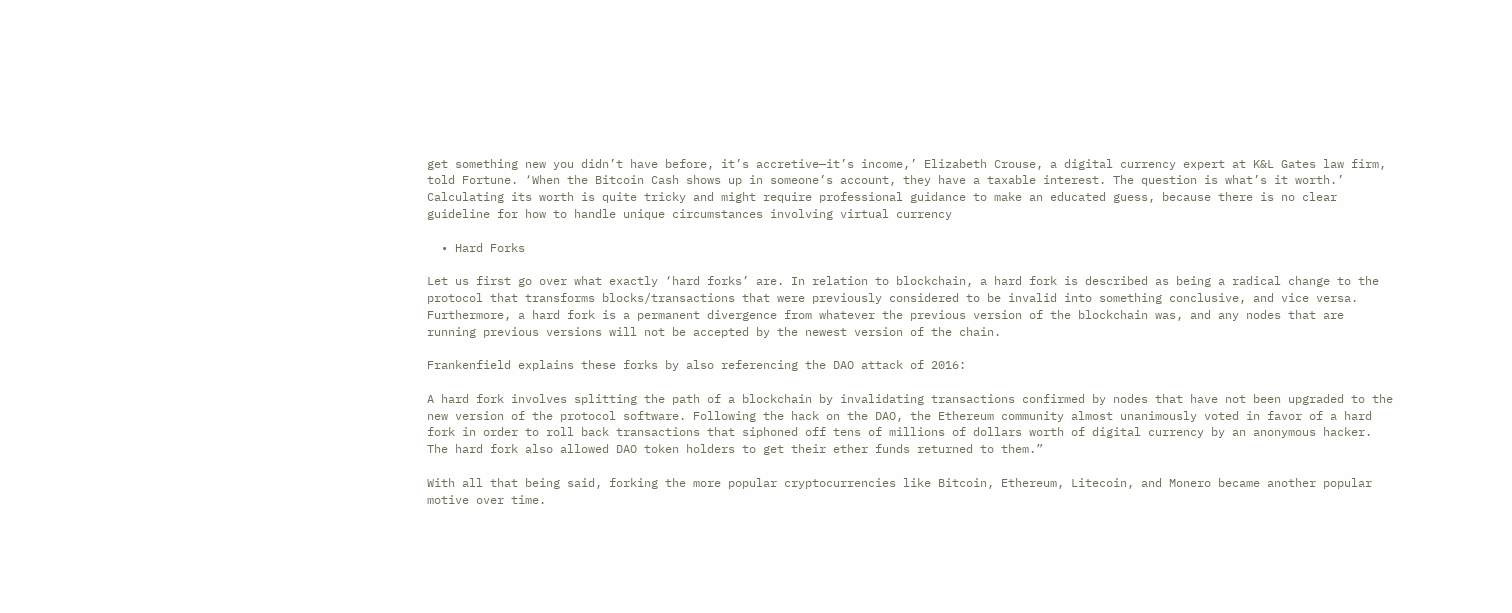get something new you didn’t have before, it’s accretive—it’s income,’ Elizabeth Crouse, a digital currency expert at K&L Gates law firm, told Fortune. ‘When the Bitcoin Cash shows up in someone’s account, they have a taxable interest. The question is what’s it worth.’ Calculating its worth is quite tricky and might require professional guidance to make an educated guess, because there is no clear guideline for how to handle unique circumstances involving virtual currency

  • Hard Forks

Let us first go over what exactly ‘hard forks’ are. In relation to blockchain, a hard fork is described as being a radical change to the protocol that transforms blocks/transactions that were previously considered to be invalid into something conclusive, and vice versa. Furthermore, a hard fork is a permanent divergence from whatever the previous version of the blockchain was, and any nodes that are running previous versions will not be accepted by the newest version of the chain.

Frankenfield explains these forks by also referencing the DAO attack of 2016:

A hard fork involves splitting the path of a blockchain by invalidating transactions confirmed by nodes that have not been upgraded to the new version of the protocol software. Following the hack on the DAO, the Ethereum community almost unanimously voted in favor of a hard fork in order to roll back transactions that siphoned off tens of millions of dollars worth of digital currency by an anonymous hacker. The hard fork also allowed DAO token holders to get their ether funds returned to them.”

With all that being said, forking the more popular cryptocurrencies like Bitcoin, Ethereum, Litecoin, and Monero became another popular motive over time.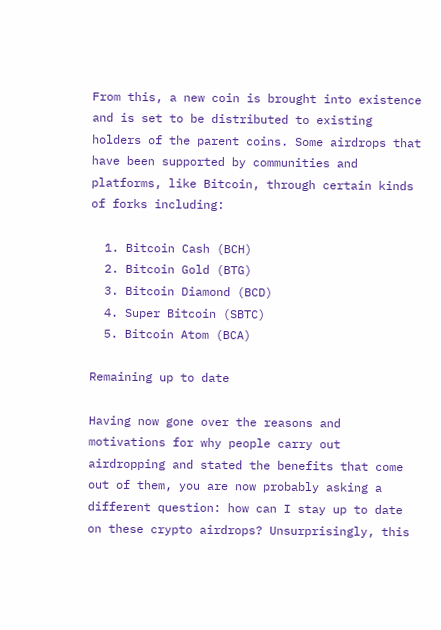From this, a new coin is brought into existence and is set to be distributed to existing holders of the parent coins. Some airdrops that have been supported by communities and platforms, like Bitcoin, through certain kinds of forks including:

  1. Bitcoin Cash (BCH)
  2. Bitcoin Gold (BTG)
  3. Bitcoin Diamond (BCD)
  4. Super Bitcoin (SBTC)
  5. Bitcoin Atom (BCA)

Remaining up to date

Having now gone over the reasons and motivations for why people carry out airdropping and stated the benefits that come out of them, you are now probably asking a different question: how can I stay up to date on these crypto airdrops? Unsurprisingly, this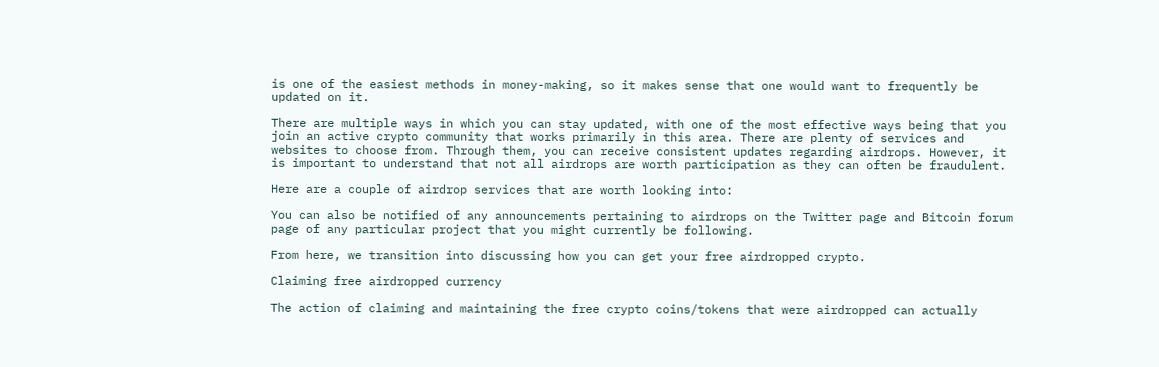is one of the easiest methods in money-making, so it makes sense that one would want to frequently be updated on it.

There are multiple ways in which you can stay updated, with one of the most effective ways being that you join an active crypto community that works primarily in this area. There are plenty of services and websites to choose from. Through them, you can receive consistent updates regarding airdrops. However, it is important to understand that not all airdrops are worth participation as they can often be fraudulent.

Here are a couple of airdrop services that are worth looking into:

You can also be notified of any announcements pertaining to airdrops on the Twitter page and Bitcoin forum page of any particular project that you might currently be following.

From here, we transition into discussing how you can get your free airdropped crypto.

Claiming free airdropped currency

The action of claiming and maintaining the free crypto coins/tokens that were airdropped can actually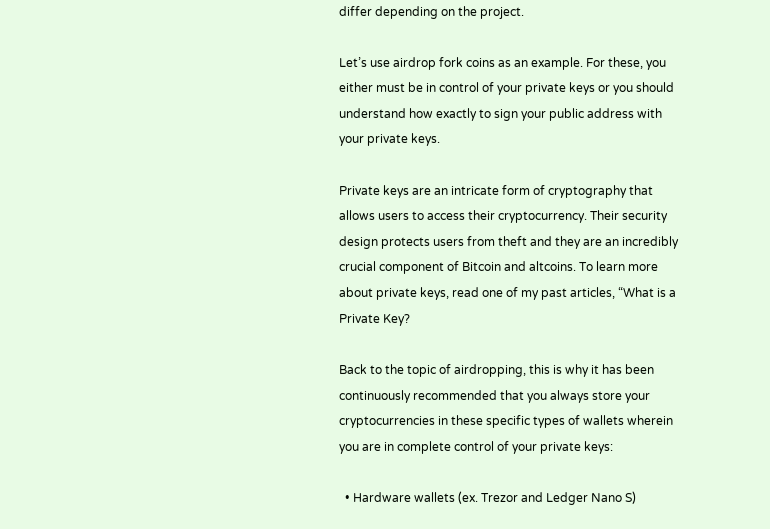differ depending on the project.

Let’s use airdrop fork coins as an example. For these, you either must be in control of your private keys or you should understand how exactly to sign your public address with your private keys.

Private keys are an intricate form of cryptography that allows users to access their cryptocurrency. Their security design protects users from theft and they are an incredibly crucial component of Bitcoin and altcoins. To learn more about private keys, read one of my past articles, “What is a Private Key?

Back to the topic of airdropping, this is why it has been continuously recommended that you always store your cryptocurrencies in these specific types of wallets wherein you are in complete control of your private keys:

  • Hardware wallets (ex. Trezor and Ledger Nano S)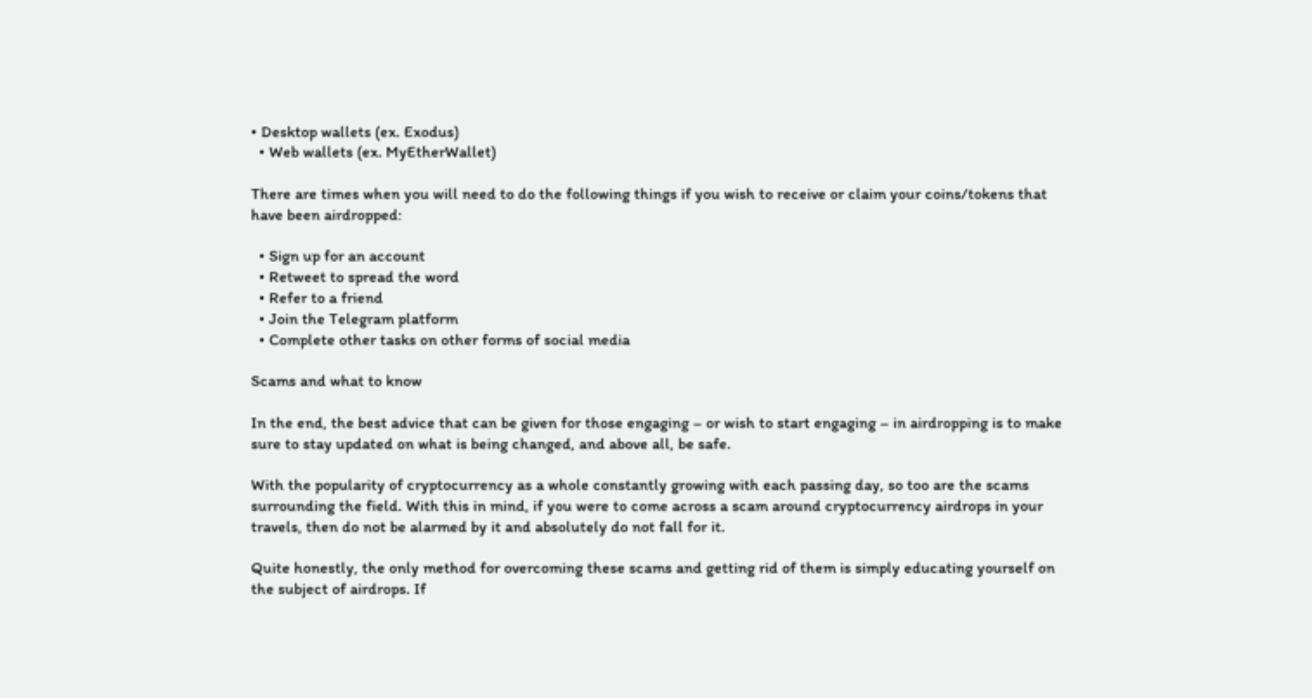• Desktop wallets (ex. Exodus)
  • Web wallets (ex. MyEtherWallet)

There are times when you will need to do the following things if you wish to receive or claim your coins/tokens that have been airdropped:

  • Sign up for an account
  • Retweet to spread the word
  • Refer to a friend
  • Join the Telegram platform
  • Complete other tasks on other forms of social media

Scams and what to know

In the end, the best advice that can be given for those engaging – or wish to start engaging – in airdropping is to make sure to stay updated on what is being changed, and above all, be safe.

With the popularity of cryptocurrency as a whole constantly growing with each passing day, so too are the scams surrounding the field. With this in mind, if you were to come across a scam around cryptocurrency airdrops in your travels, then do not be alarmed by it and absolutely do not fall for it.

Quite honestly, the only method for overcoming these scams and getting rid of them is simply educating yourself on the subject of airdrops. If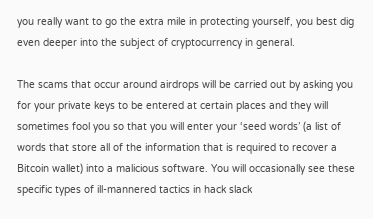you really want to go the extra mile in protecting yourself, you best dig even deeper into the subject of cryptocurrency in general.

The scams that occur around airdrops will be carried out by asking you for your private keys to be entered at certain places and they will sometimes fool you so that you will enter your ‘seed words’ (a list of words that store all of the information that is required to recover a Bitcoin wallet) into a malicious software. You will occasionally see these specific types of ill-mannered tactics in hack slack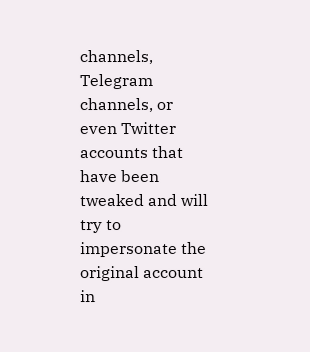channels, Telegram channels, or even Twitter accounts that have been tweaked and will try to impersonate the original account in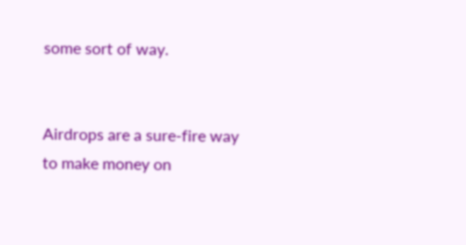some sort of way.


Airdrops are a sure-fire way to make money on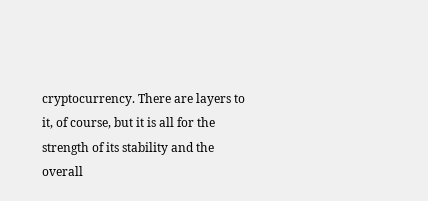cryptocurrency. There are layers to it, of course, but it is all for the strength of its stability and the overall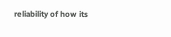reliability of how its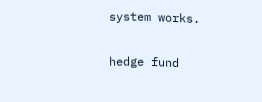system works.

hedge fund